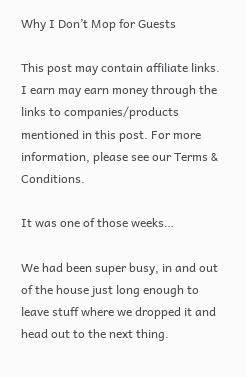Why I Don’t Mop for Guests

This post may contain affiliate links. I earn may earn money through the links to companies/products mentioned in this post. For more information, please see our Terms & Conditions.

It was one of those weeks…

We had been super busy, in and out of the house just long enough to leave stuff where we dropped it and head out to the next thing.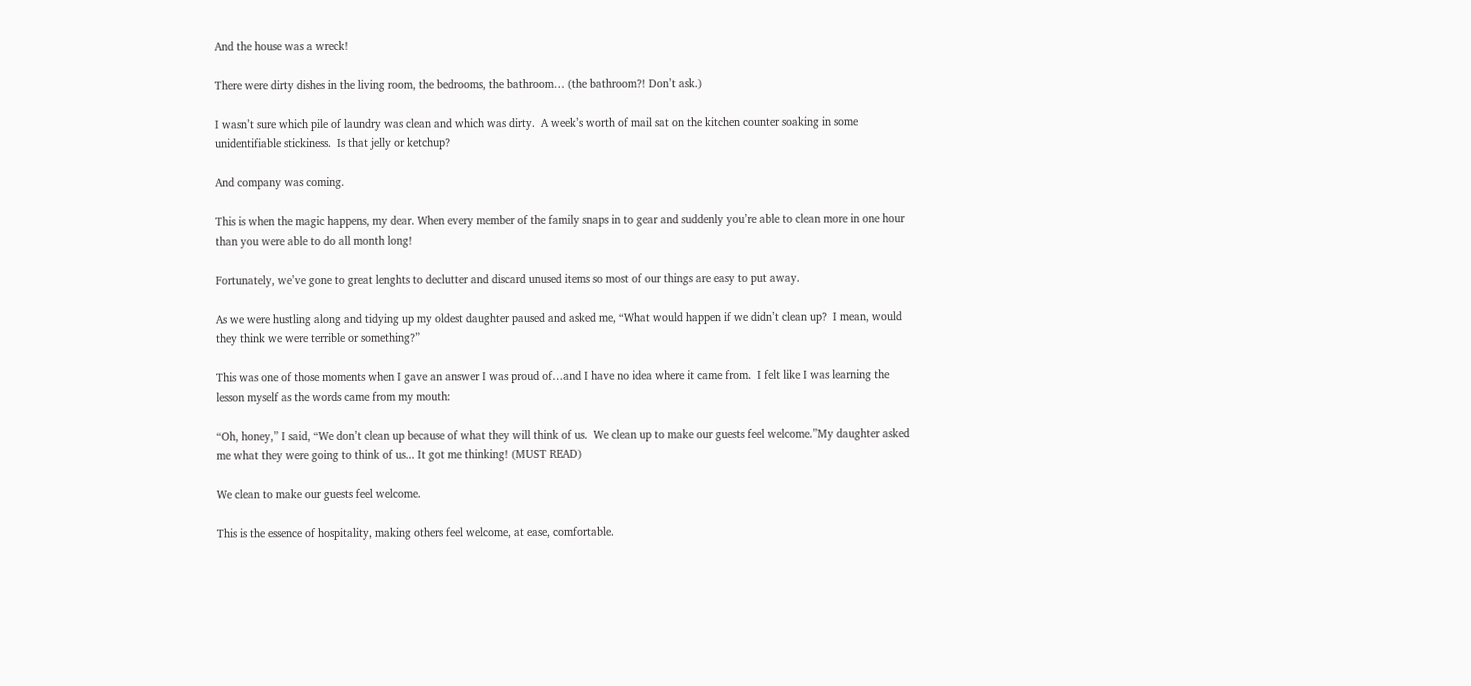And the house was a wreck!

There were dirty dishes in the living room, the bedrooms, the bathroom… (the bathroom?! Don’t ask.)

I wasn’t sure which pile of laundry was clean and which was dirty.  A week’s worth of mail sat on the kitchen counter soaking in some unidentifiable stickiness.  Is that jelly or ketchup?

And company was coming.

This is when the magic happens, my dear. When every member of the family snaps in to gear and suddenly you’re able to clean more in one hour than you were able to do all month long!

Fortunately, we’ve gone to great lenghts to declutter and discard unused items so most of our things are easy to put away.

As we were hustling along and tidying up my oldest daughter paused and asked me, “What would happen if we didn’t clean up?  I mean, would they think we were terrible or something?”

This was one of those moments when I gave an answer I was proud of…and I have no idea where it came from.  I felt like I was learning the lesson myself as the words came from my mouth:

“Oh, honey,” I said, “We don’t clean up because of what they will think of us.  We clean up to make our guests feel welcome.”My daughter asked me what they were going to think of us... It got me thinking! (MUST READ)

We clean to make our guests feel welcome.

This is the essence of hospitality, making others feel welcome, at ease, comfortable.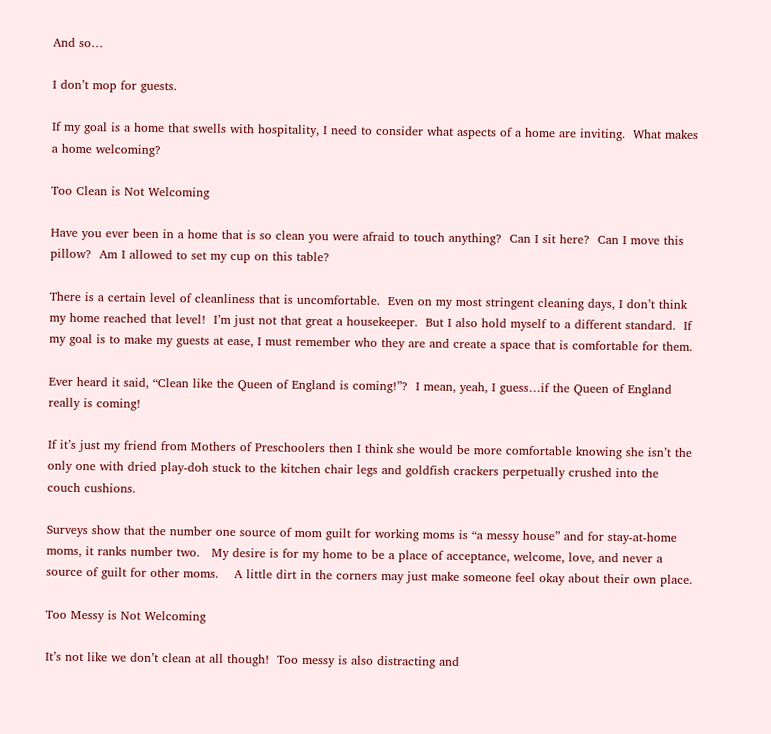And so…

I don’t mop for guests.

If my goal is a home that swells with hospitality, I need to consider what aspects of a home are inviting.  What makes a home welcoming?

Too Clean is Not Welcoming

Have you ever been in a home that is so clean you were afraid to touch anything?  Can I sit here?  Can I move this pillow?  Am I allowed to set my cup on this table?

There is a certain level of cleanliness that is uncomfortable.  Even on my most stringent cleaning days, I don’t think my home reached that level!  I’m just not that great a housekeeper.  But I also hold myself to a different standard.  If my goal is to make my guests at ease, I must remember who they are and create a space that is comfortable for them.

Ever heard it said, “Clean like the Queen of England is coming!”?  I mean, yeah, I guess…if the Queen of England really is coming!

If it’s just my friend from Mothers of Preschoolers then I think she would be more comfortable knowing she isn’t the only one with dried play-doh stuck to the kitchen chair legs and goldfish crackers perpetually crushed into the couch cushions.

Surveys show that the number one source of mom guilt for working moms is “a messy house” and for stay-at-home moms, it ranks number two.   My desire is for my home to be a place of acceptance, welcome, love, and never a source of guilt for other moms.    A little dirt in the corners may just make someone feel okay about their own place.

Too Messy is Not Welcoming

It’s not like we don’t clean at all though!  Too messy is also distracting and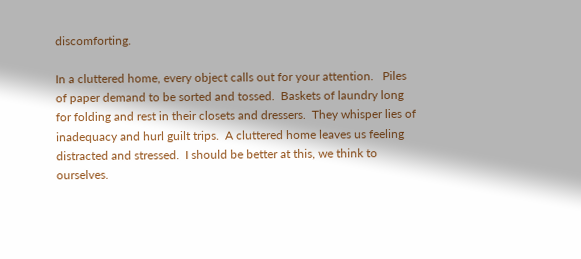discomforting.

In a cluttered home, every object calls out for your attention.   Piles of paper demand to be sorted and tossed.  Baskets of laundry long for folding and rest in their closets and dressers.  They whisper lies of inadequacy and hurl guilt trips.  A cluttered home leaves us feeling distracted and stressed.  I should be better at this, we think to ourselves.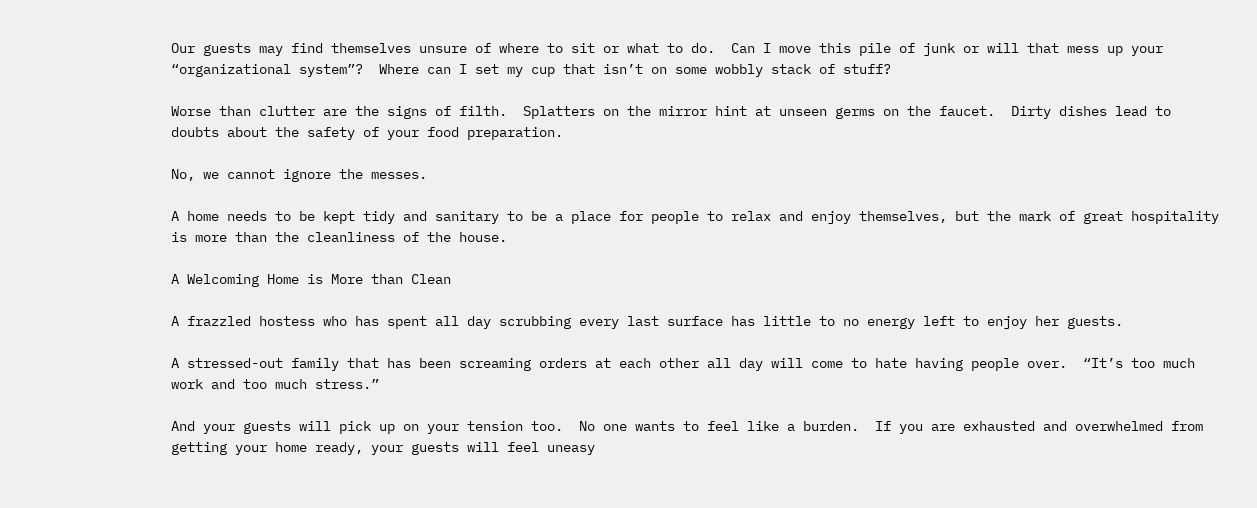Our guests may find themselves unsure of where to sit or what to do.  Can I move this pile of junk or will that mess up your “organizational system”?  Where can I set my cup that isn’t on some wobbly stack of stuff?

Worse than clutter are the signs of filth.  Splatters on the mirror hint at unseen germs on the faucet.  Dirty dishes lead to doubts about the safety of your food preparation.

No, we cannot ignore the messes.

A home needs to be kept tidy and sanitary to be a place for people to relax and enjoy themselves, but the mark of great hospitality is more than the cleanliness of the house.

A Welcoming Home is More than Clean

A frazzled hostess who has spent all day scrubbing every last surface has little to no energy left to enjoy her guests.

A stressed-out family that has been screaming orders at each other all day will come to hate having people over.  “It’s too much work and too much stress.”

And your guests will pick up on your tension too.  No one wants to feel like a burden.  If you are exhausted and overwhelmed from getting your home ready, your guests will feel uneasy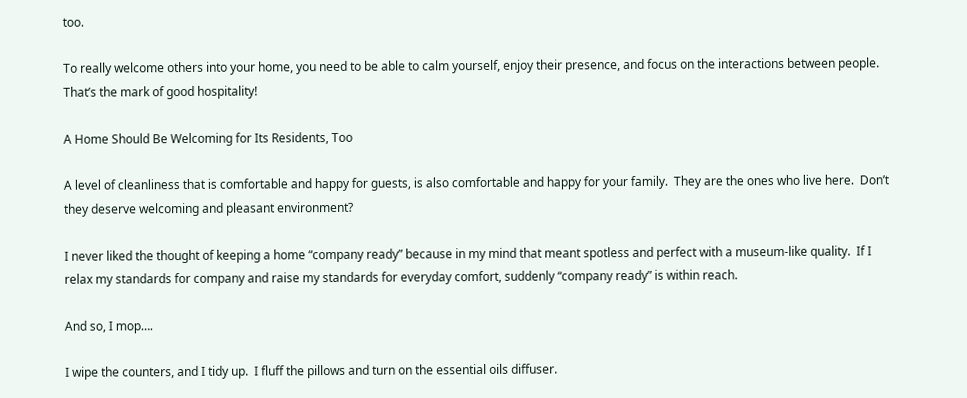too.

To really welcome others into your home, you need to be able to calm yourself, enjoy their presence, and focus on the interactions between people.  That’s the mark of good hospitality!

A Home Should Be Welcoming for Its Residents, Too

A level of cleanliness that is comfortable and happy for guests, is also comfortable and happy for your family.  They are the ones who live here.  Don’t they deserve welcoming and pleasant environment?

I never liked the thought of keeping a home “company ready” because in my mind that meant spotless and perfect with a museum-like quality.  If I relax my standards for company and raise my standards for everyday comfort, suddenly “company ready” is within reach.

And so, I mop….

I wipe the counters, and I tidy up.  I fluff the pillows and turn on the essential oils diffuser.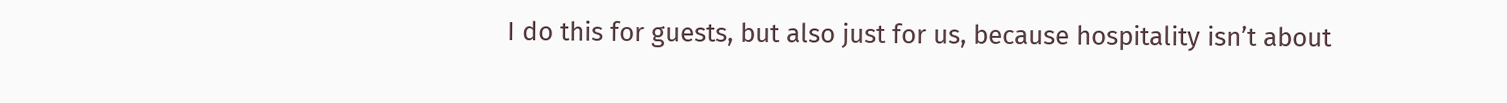I do this for guests, but also just for us, because hospitality isn’t about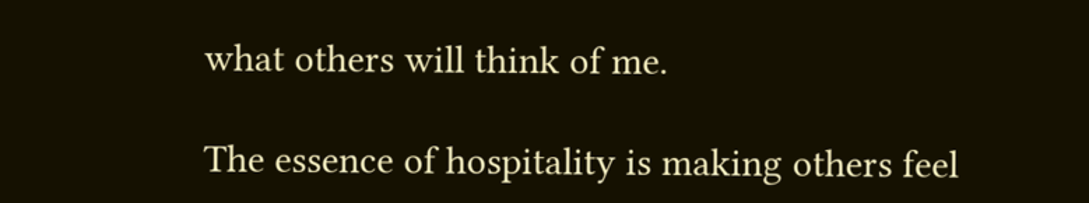what others will think of me.

The essence of hospitality is making others feel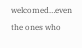welcomed…even the ones who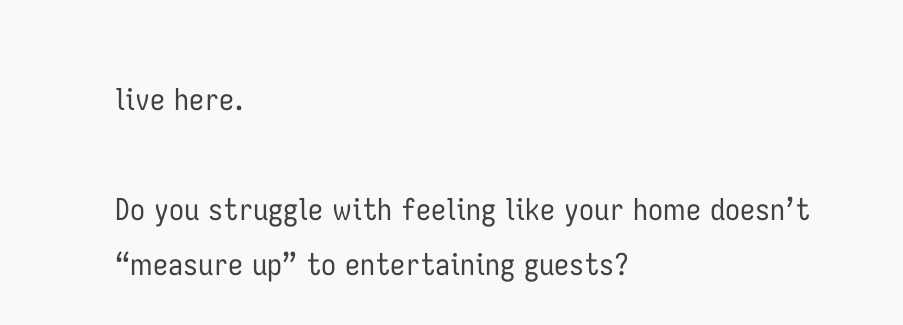live here.

Do you struggle with feeling like your home doesn’t “measure up” to entertaining guests?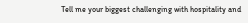Tell me your biggest challenging with hospitality and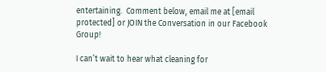entertaining.  Comment below, email me at [email protected] or JOIN the Conversation in our Facebook Group!

I can’t wait to hear what cleaning for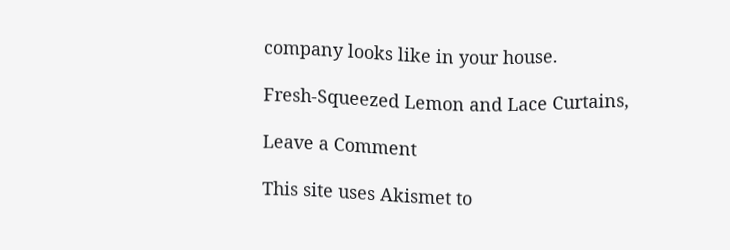company looks like in your house.

Fresh-Squeezed Lemon and Lace Curtains,

Leave a Comment

This site uses Akismet to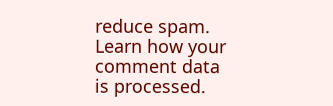reduce spam. Learn how your comment data is processed.